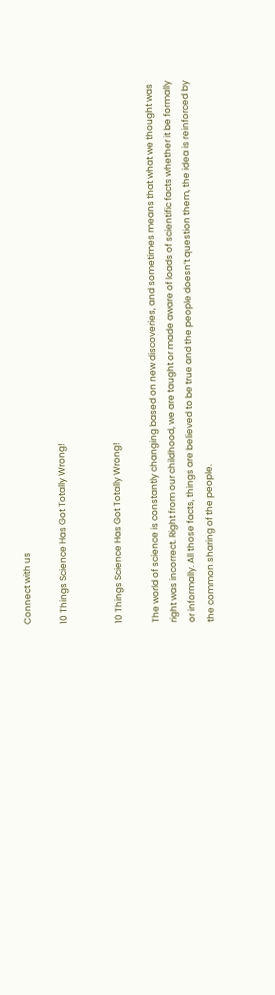Connect with us

10 Things Science Has Got Totally Wrong!


10 Things Science Has Got Totally Wrong!

The world of science is constantly changing based on new discoveries, and sometimes means that what we thought was right was incorrect. Right from our childhood, we are taught or made aware of loads of scientific facts whether it be formally or informally. All those facts, things are believed to be true and the people doesn’t question them, the idea is reinforced by the common sharing of the people.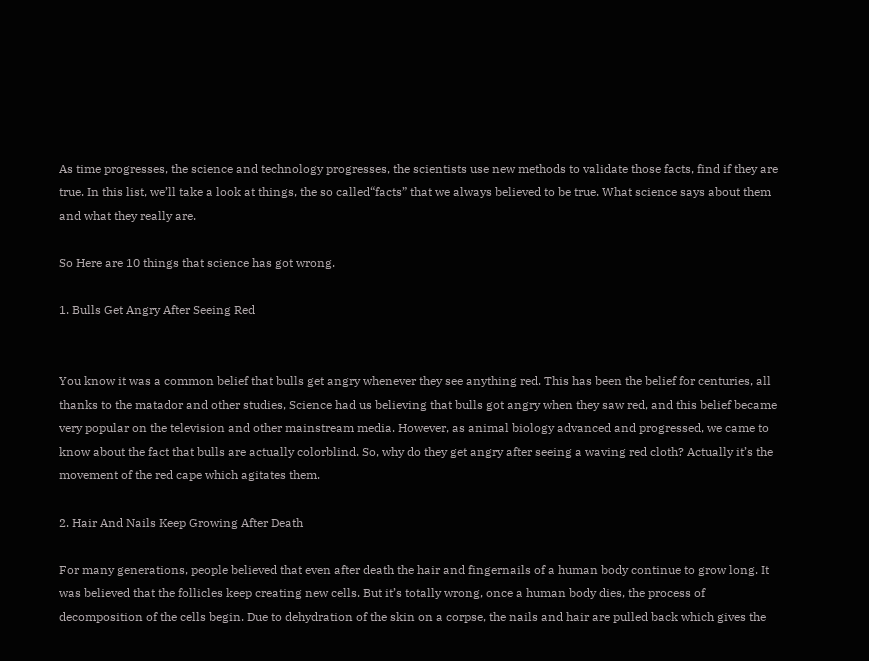As time progresses, the science and technology progresses, the scientists use new methods to validate those facts, find if they are true. In this list, we’ll take a look at things, the so called“facts” that we always believed to be true. What science says about them and what they really are.

So Here are 10 things that science has got wrong.

1. Bulls Get Angry After Seeing Red


You know it was a common belief that bulls get angry whenever they see anything red. This has been the belief for centuries, all thanks to the matador and other studies, Science had us believing that bulls got angry when they saw red, and this belief became very popular on the television and other mainstream media. However, as animal biology advanced and progressed, we came to know about the fact that bulls are actually colorblind. So, why do they get angry after seeing a waving red cloth? Actually it’s the movement of the red cape which agitates them.

2. Hair And Nails Keep Growing After Death

For many generations, people believed that even after death the hair and fingernails of a human body continue to grow long. It was believed that the follicles keep creating new cells. But it’s totally wrong, once a human body dies, the process of decomposition of the cells begin. Due to dehydration of the skin on a corpse, the nails and hair are pulled back which gives the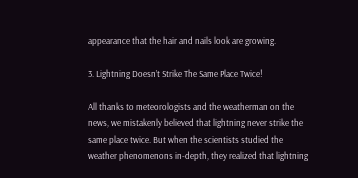appearance that the hair and nails look are growing.

3. Lightning Doesn’t Strike The Same Place Twice!

All thanks to meteorologists and the weatherman on the news, we mistakenly believed that lightning never strike the same place twice. But when the scientists studied the weather phenomenons in-depth, they realized that lightning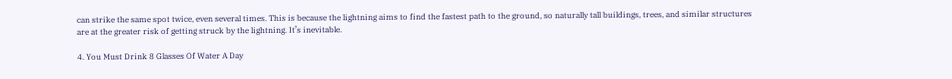can strike the same spot twice, even several times. This is because the lightning aims to find the fastest path to the ground, so naturally tall buildings, trees, and similar structures are at the greater risk of getting struck by the lightning. It’s inevitable.

4. You Must Drink 8 Glasses Of Water A Day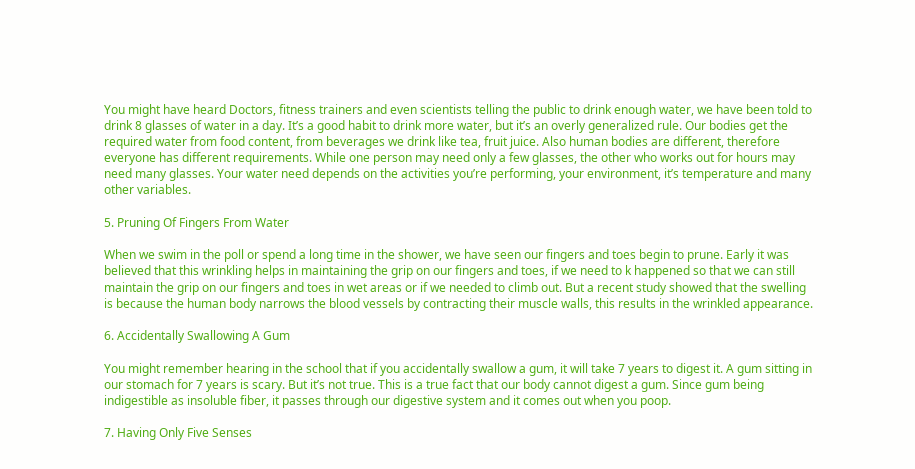You might have heard Doctors, fitness trainers and even scientists telling the public to drink enough water, we have been told to drink 8 glasses of water in a day. It’s a good habit to drink more water, but it’s an overly generalized rule. Our bodies get the required water from food content, from beverages we drink like tea, fruit juice. Also human bodies are different, therefore everyone has different requirements. While one person may need only a few glasses, the other who works out for hours may need many glasses. Your water need depends on the activities you’re performing, your environment, it’s temperature and many other variables.

5. Pruning Of Fingers From Water

When we swim in the poll or spend a long time in the shower, we have seen our fingers and toes begin to prune. Early it was believed that this wrinkling helps in maintaining the grip on our fingers and toes, if we need to k happened so that we can still maintain the grip on our fingers and toes in wet areas or if we needed to climb out. But a recent study showed that the swelling is because the human body narrows the blood vessels by contracting their muscle walls, this results in the wrinkled appearance.

6. Accidentally Swallowing A Gum

You might remember hearing in the school that if you accidentally swallow a gum, it will take 7 years to digest it. A gum sitting in our stomach for 7 years is scary. But it’s not true. This is a true fact that our body cannot digest a gum. Since gum being indigestible as insoluble fiber, it passes through our digestive system and it comes out when you poop.

7. Having Only Five Senses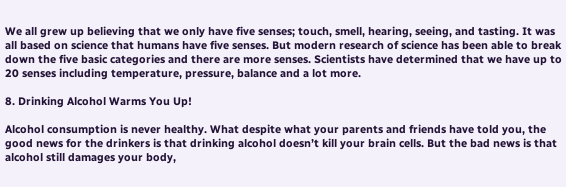We all grew up believing that we only have five senses; touch, smell, hearing, seeing, and tasting. It was all based on science that humans have five senses. But modern research of science has been able to break down the five basic categories and there are more senses. Scientists have determined that we have up to 20 senses including temperature, pressure, balance and a lot more.

8. Drinking Alcohol Warms You Up!

Alcohol consumption is never healthy. What despite what your parents and friends have told you, the good news for the drinkers is that drinking alcohol doesn’t kill your brain cells. But the bad news is that alcohol still damages your body,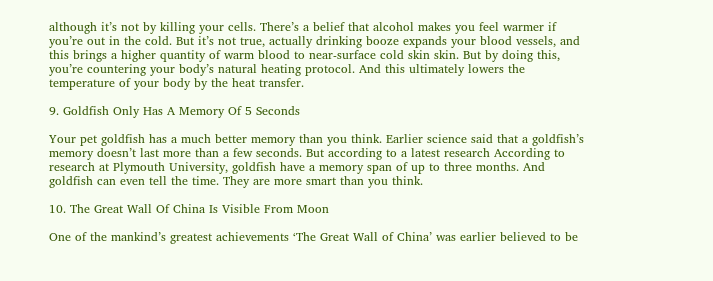although it’s not by killing your cells. There’s a belief that alcohol makes you feel warmer if you’re out in the cold. But it’s not true, actually drinking booze expands your blood vessels, and this brings a higher quantity of warm blood to near-surface cold skin skin. But by doing this, you’re countering your body’s natural heating protocol. And this ultimately lowers the temperature of your body by the heat transfer.

9. Goldfish Only Has A Memory Of 5 Seconds

Your pet goldfish has a much better memory than you think. Earlier science said that a goldfish’s memory doesn’t last more than a few seconds. But according to a latest research According to research at Plymouth University, goldfish have a memory span of up to three months. And goldfish can even tell the time. They are more smart than you think.

10. The Great Wall Of China Is Visible From Moon

One of the mankind’s greatest achievements ‘The Great Wall of China’ was earlier believed to be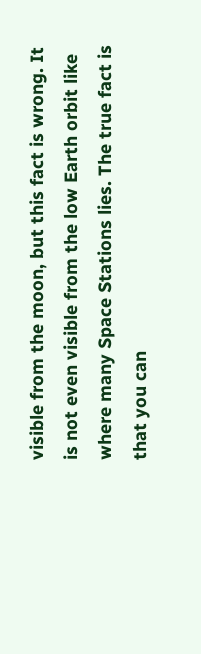visible from the moon, but this fact is wrong. It is not even visible from the low Earth orbit like where many Space Stations lies. The true fact is that you can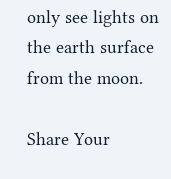only see lights on the earth surface from the moon.

Share Your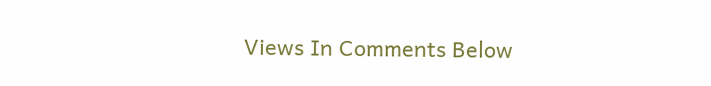Views In Comments Below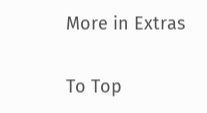More in Extras

To Top